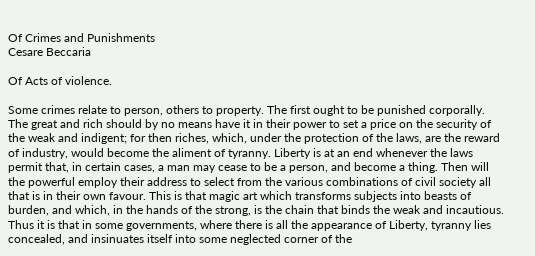Of Crimes and Punishments
Cesare Beccaria

Of Acts of violence.

Some crimes relate to person, others to property. The first ought to be punished corporally. The great and rich should by no means have it in their power to set a price on the security of the weak and indigent; for then riches, which, under the protection of the laws, are the reward of industry, would become the aliment of tyranny. Liberty is at an end whenever the laws permit that, in certain cases, a man may cease to be a person, and become a thing. Then will the powerful employ their address to select from the various combinations of civil society all that is in their own favour. This is that magic art which transforms subjects into beasts of burden, and which, in the hands of the strong, is the chain that binds the weak and incautious. Thus it is that in some governments, where there is all the appearance of Liberty, tyranny lies concealed, and insinuates itself into some neglected corner of the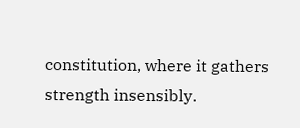constitution, where it gathers strength insensibly.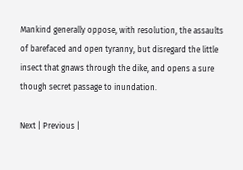Mankind generally oppose, with resolution, the assaults of barefaced and open tyranny, but disregard the little insect that gnaws through the dike, and opens a sure though secret passage to inundation.

Next | Previous |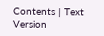Contents | Text Version